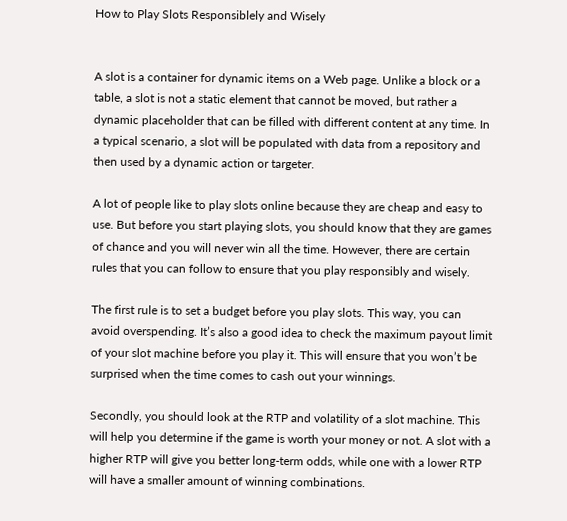How to Play Slots Responsiblely and Wisely


A slot is a container for dynamic items on a Web page. Unlike a block or a table, a slot is not a static element that cannot be moved, but rather a dynamic placeholder that can be filled with different content at any time. In a typical scenario, a slot will be populated with data from a repository and then used by a dynamic action or targeter.

A lot of people like to play slots online because they are cheap and easy to use. But before you start playing slots, you should know that they are games of chance and you will never win all the time. However, there are certain rules that you can follow to ensure that you play responsibly and wisely.

The first rule is to set a budget before you play slots. This way, you can avoid overspending. It’s also a good idea to check the maximum payout limit of your slot machine before you play it. This will ensure that you won’t be surprised when the time comes to cash out your winnings.

Secondly, you should look at the RTP and volatility of a slot machine. This will help you determine if the game is worth your money or not. A slot with a higher RTP will give you better long-term odds, while one with a lower RTP will have a smaller amount of winning combinations.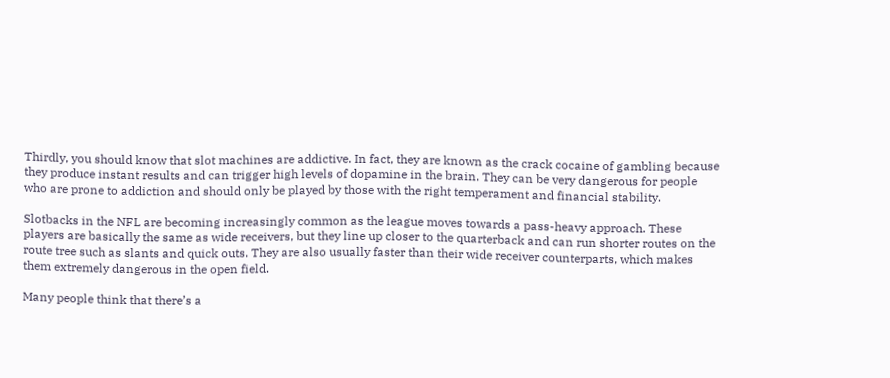Thirdly, you should know that slot machines are addictive. In fact, they are known as the crack cocaine of gambling because they produce instant results and can trigger high levels of dopamine in the brain. They can be very dangerous for people who are prone to addiction and should only be played by those with the right temperament and financial stability.

Slotbacks in the NFL are becoming increasingly common as the league moves towards a pass-heavy approach. These players are basically the same as wide receivers, but they line up closer to the quarterback and can run shorter routes on the route tree such as slants and quick outs. They are also usually faster than their wide receiver counterparts, which makes them extremely dangerous in the open field.

Many people think that there’s a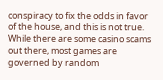conspiracy to fix the odds in favor of the house, and this is not true. While there are some casino scams out there, most games are governed by random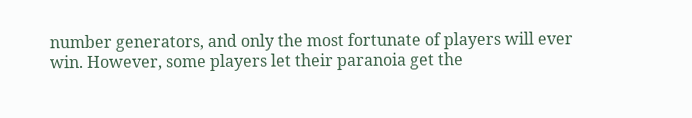number generators, and only the most fortunate of players will ever win. However, some players let their paranoia get the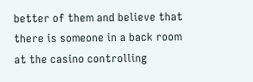better of them and believe that there is someone in a back room at the casino controlling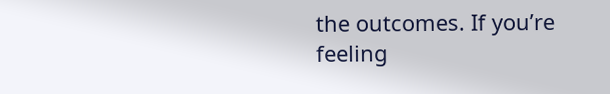the outcomes. If you’re feeling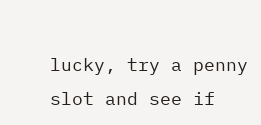lucky, try a penny slot and see if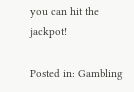you can hit the jackpot!

Posted in: Gambling